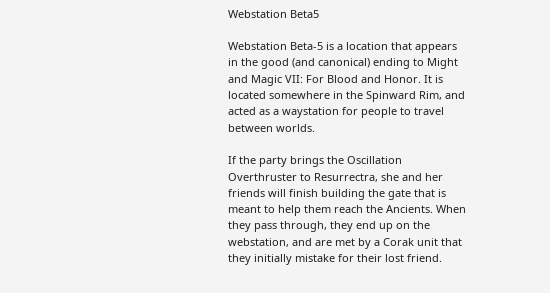Webstation Beta5

Webstation Beta-5 is a location that appears in the good (and canonical) ending to Might and Magic VII: For Blood and Honor. It is located somewhere in the Spinward Rim, and acted as a waystation for people to travel between worlds.

If the party brings the Oscillation Overthruster to Resurrectra, she and her friends will finish building the gate that is meant to help them reach the Ancients. When they pass through, they end up on the webstation, and are met by a Corak unit that they initially mistake for their lost friend.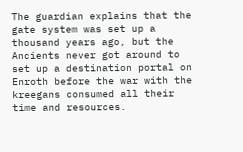The guardian explains that the gate system was set up a thousand years ago, but the Ancients never got around to set up a destination portal on Enroth before the war with the kreegans consumed all their time and resources.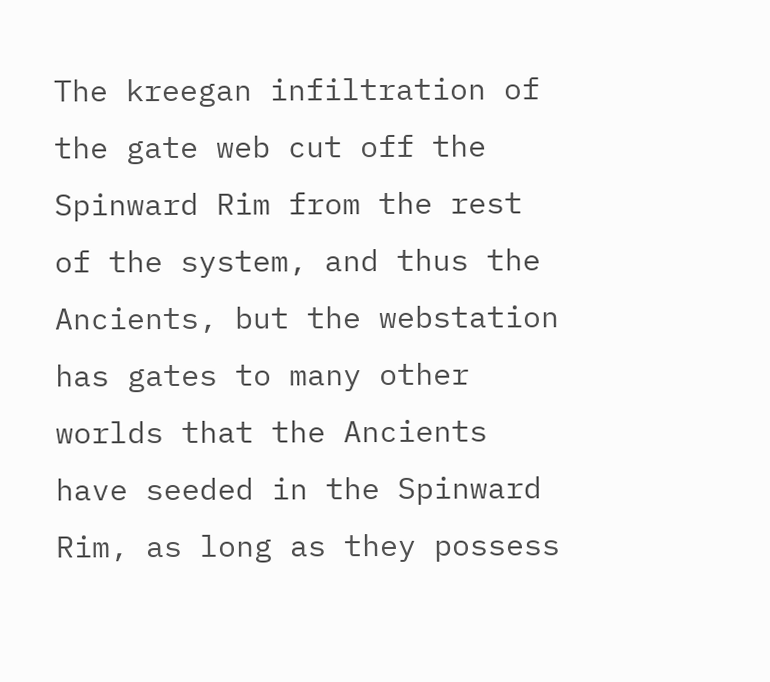The kreegan infiltration of the gate web cut off the Spinward Rim from the rest of the system, and thus the Ancients, but the webstation has gates to many other worlds that the Ancients have seeded in the Spinward Rim, as long as they possess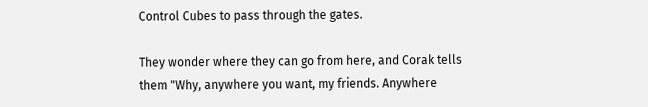Control Cubes to pass through the gates.

They wonder where they can go from here, and Corak tells them "Why, anywhere you want, my friends. Anywhere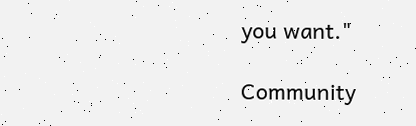you want."

Community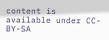content is available under CC-BY-SA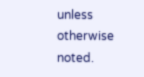unless otherwise noted.